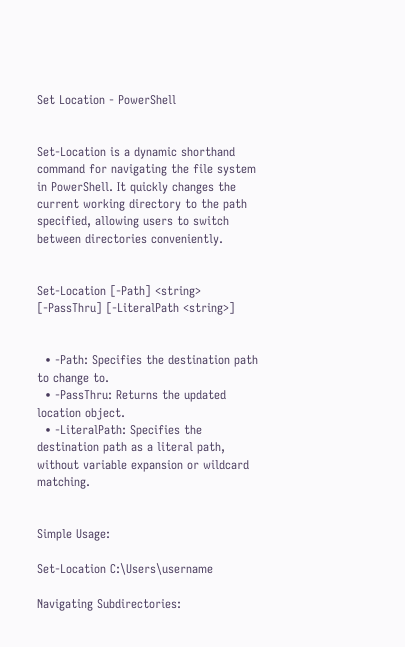Set Location - PowerShell


Set-Location is a dynamic shorthand command for navigating the file system in PowerShell. It quickly changes the current working directory to the path specified, allowing users to switch between directories conveniently.


Set-Location [-Path] <string> [-PassThru] [-LiteralPath <string>]


  • -Path: Specifies the destination path to change to.
  • -PassThru: Returns the updated location object.
  • -LiteralPath: Specifies the destination path as a literal path, without variable expansion or wildcard matching.


Simple Usage:

Set-Location C:\Users\username

Navigating Subdirectories: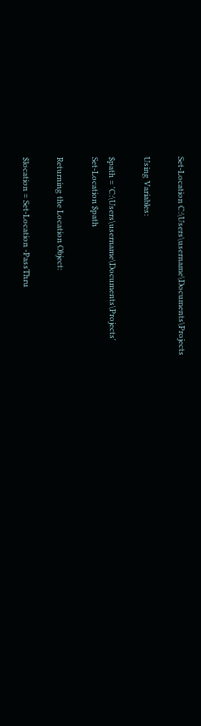Set-Location C:\Users\username\Documents\Projects

Using Variables:

$path = 'C:\Users\username\Documents\Projects'
Set-Location $path

Returning the Location Object:

$location = Set-Location -PassThru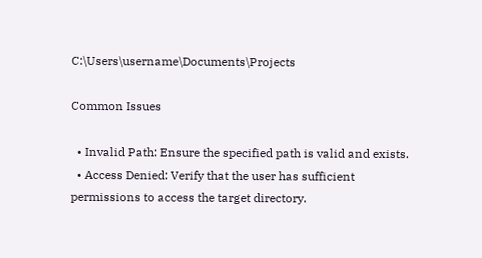C:\Users\username\Documents\Projects

Common Issues

  • Invalid Path: Ensure the specified path is valid and exists.
  • Access Denied: Verify that the user has sufficient permissions to access the target directory.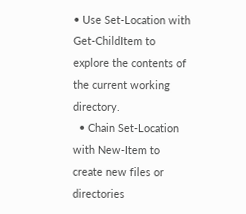• Use Set-Location with Get-ChildItem to explore the contents of the current working directory.
  • Chain Set-Location with New-Item to create new files or directories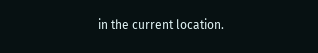in the current location.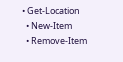• Get-Location
  • New-Item
  • Remove-Item